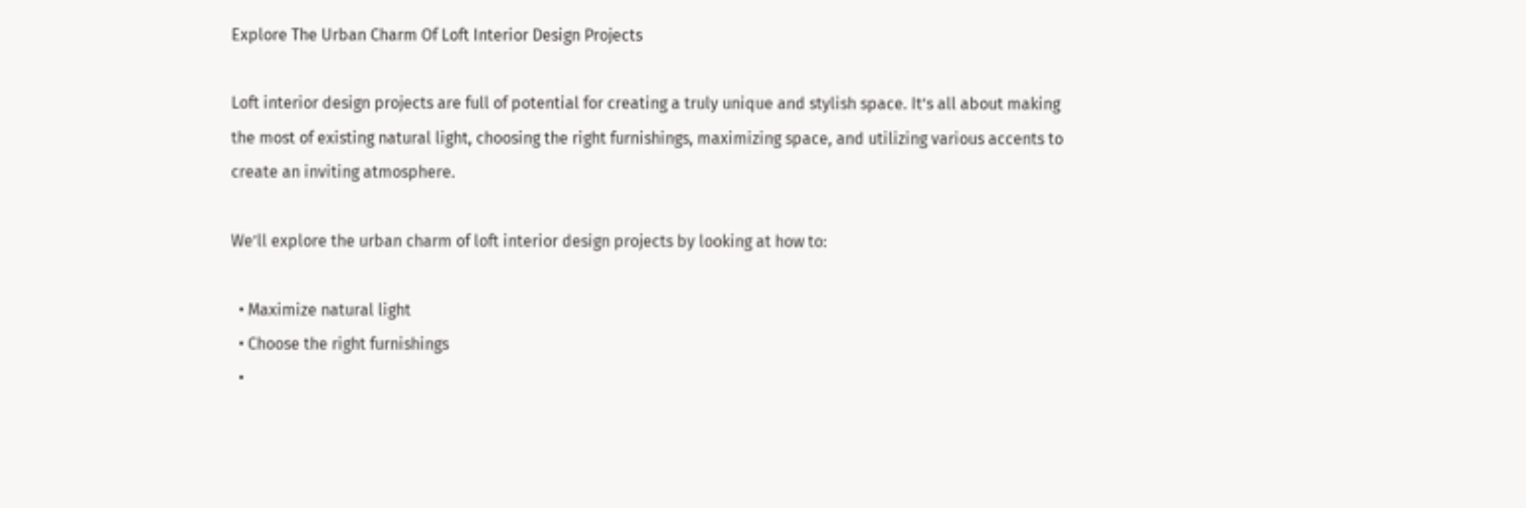Explore The Urban Charm Of Loft Interior Design Projects

Loft interior design projects are full of potential for creating a truly unique and stylish space. It’s all about making the most of existing natural light, choosing the right furnishings, maximizing space, and utilizing various accents to create an inviting atmosphere.

We’ll explore the urban charm of loft interior design projects by looking at how to:

  • Maximize natural light
  • Choose the right furnishings
  •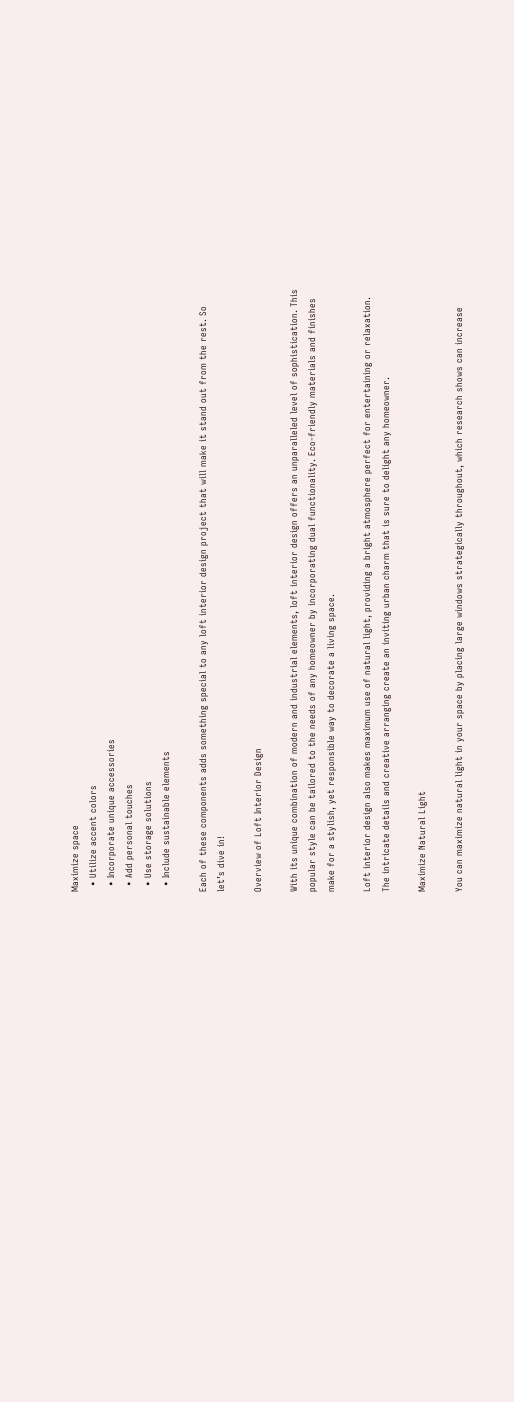Maximize space
  • Utilize accent colors
  • Incorporate unique accessories
  • Add personal touches
  • Use storage solutions
  • Include sustainable elements

Each of these components adds something special to any loft interior design project that will make it stand out from the rest. So let’s dive in!

Overview of Loft Interior Design

With its unique combination of modern and industrial elements, loft interior design offers an unparalleled level of sophistication. This popular style can be tailored to the needs of any homeowner by incorporating dual functionality. Eco-friendly materials and finishes make for a stylish, yet responsible way to decorate a living space.

Loft interior design also makes maximum use of natural light, providing a bright atmosphere perfect for entertaining or relaxation. The intricate details and creative arranging create an inviting urban charm that is sure to delight any homeowner.

Maximize Natural Light

You can maximize natural light in your space by placing large windows strategically throughout, which research shows can increase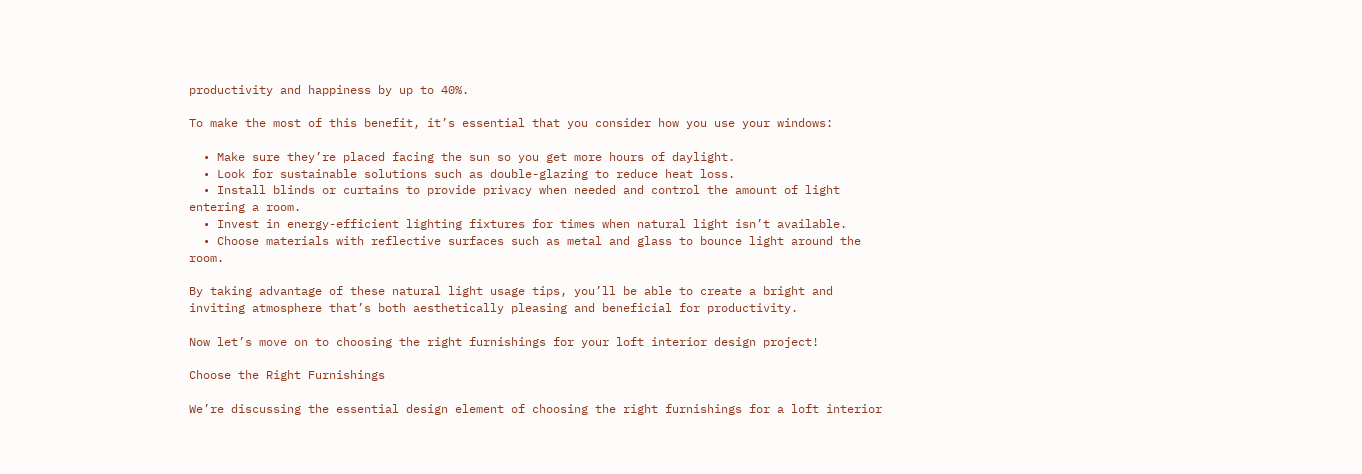productivity and happiness by up to 40%.

To make the most of this benefit, it’s essential that you consider how you use your windows:

  • Make sure they’re placed facing the sun so you get more hours of daylight.
  • Look for sustainable solutions such as double-glazing to reduce heat loss.
  • Install blinds or curtains to provide privacy when needed and control the amount of light entering a room.
  • Invest in energy-efficient lighting fixtures for times when natural light isn’t available.
  • Choose materials with reflective surfaces such as metal and glass to bounce light around the room.

By taking advantage of these natural light usage tips, you’ll be able to create a bright and inviting atmosphere that’s both aesthetically pleasing and beneficial for productivity.

Now let’s move on to choosing the right furnishings for your loft interior design project!

Choose the Right Furnishings

We’re discussing the essential design element of choosing the right furnishings for a loft interior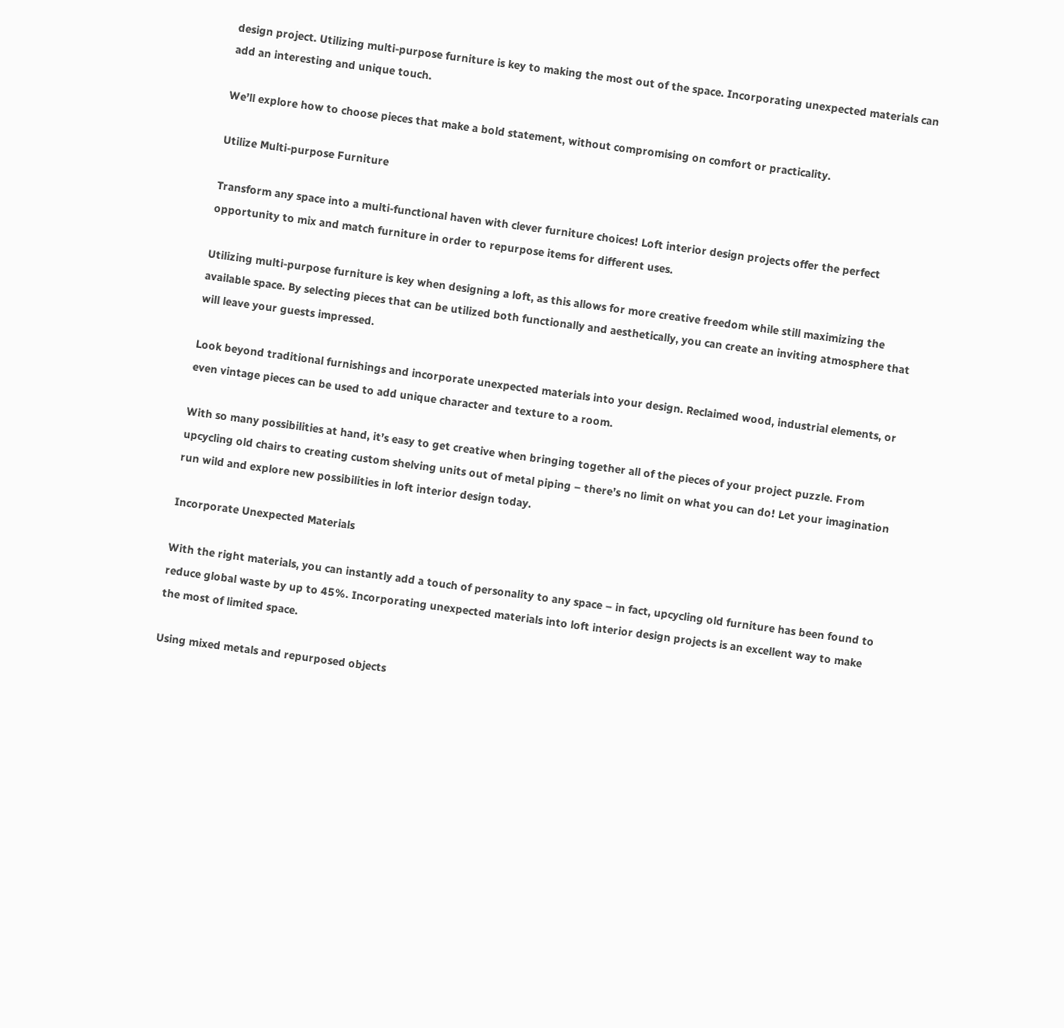design project. Utilizing multi-purpose furniture is key to making the most out of the space. Incorporating unexpected materials can add an interesting and unique touch.

We’ll explore how to choose pieces that make a bold statement, without compromising on comfort or practicality.

Utilize Multi-purpose Furniture

Transform any space into a multi-functional haven with clever furniture choices! Loft interior design projects offer the perfect opportunity to mix and match furniture in order to repurpose items for different uses.

Utilizing multi-purpose furniture is key when designing a loft, as this allows for more creative freedom while still maximizing the available space. By selecting pieces that can be utilized both functionally and aesthetically, you can create an inviting atmosphere that will leave your guests impressed.

Look beyond traditional furnishings and incorporate unexpected materials into your design. Reclaimed wood, industrial elements, or even vintage pieces can be used to add unique character and texture to a room.

With so many possibilities at hand, it’s easy to get creative when bringing together all of the pieces of your project puzzle. From upcycling old chairs to creating custom shelving units out of metal piping – there’s no limit on what you can do! Let your imagination run wild and explore new possibilities in loft interior design today.

Incorporate Unexpected Materials

With the right materials, you can instantly add a touch of personality to any space – in fact, upcycling old furniture has been found to reduce global waste by up to 45%. Incorporating unexpected materials into loft interior design projects is an excellent way to make the most of limited space.

Using mixed metals and repurposed objects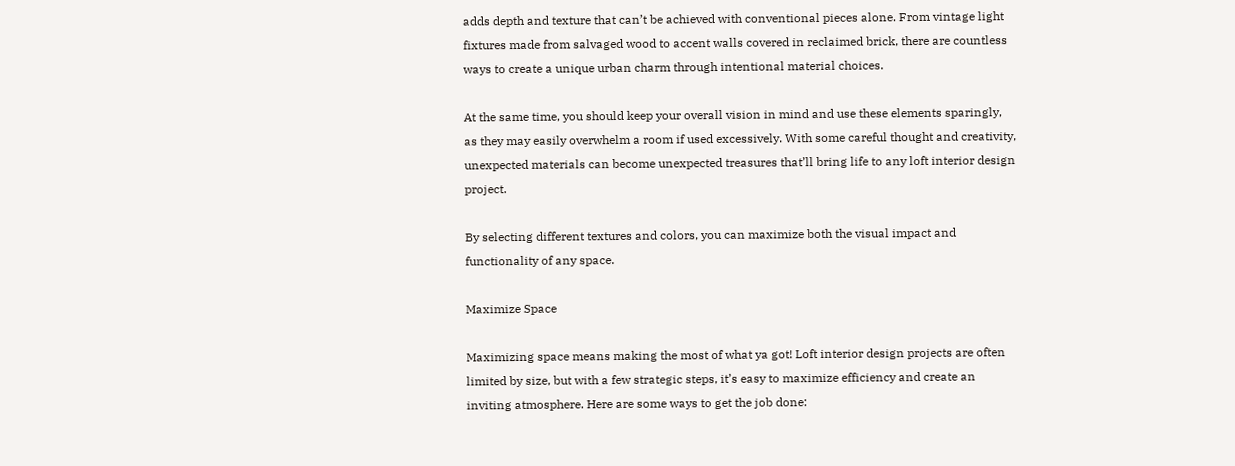adds depth and texture that can’t be achieved with conventional pieces alone. From vintage light fixtures made from salvaged wood to accent walls covered in reclaimed brick, there are countless ways to create a unique urban charm through intentional material choices.

At the same time, you should keep your overall vision in mind and use these elements sparingly, as they may easily overwhelm a room if used excessively. With some careful thought and creativity, unexpected materials can become unexpected treasures that’ll bring life to any loft interior design project.

By selecting different textures and colors, you can maximize both the visual impact and functionality of any space.

Maximize Space

Maximizing space means making the most of what ya got! Loft interior design projects are often limited by size, but with a few strategic steps, it’s easy to maximize efficiency and create an inviting atmosphere. Here are some ways to get the job done: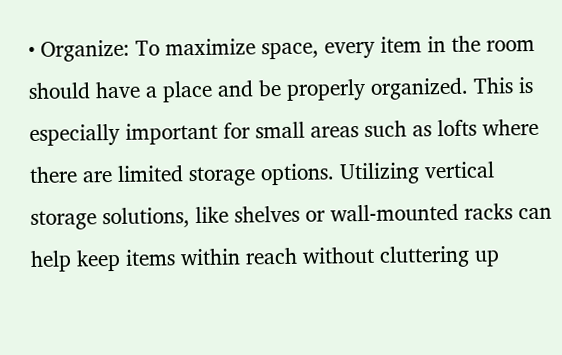• Organize: To maximize space, every item in the room should have a place and be properly organized. This is especially important for small areas such as lofts where there are limited storage options. Utilizing vertical storage solutions, like shelves or wall-mounted racks can help keep items within reach without cluttering up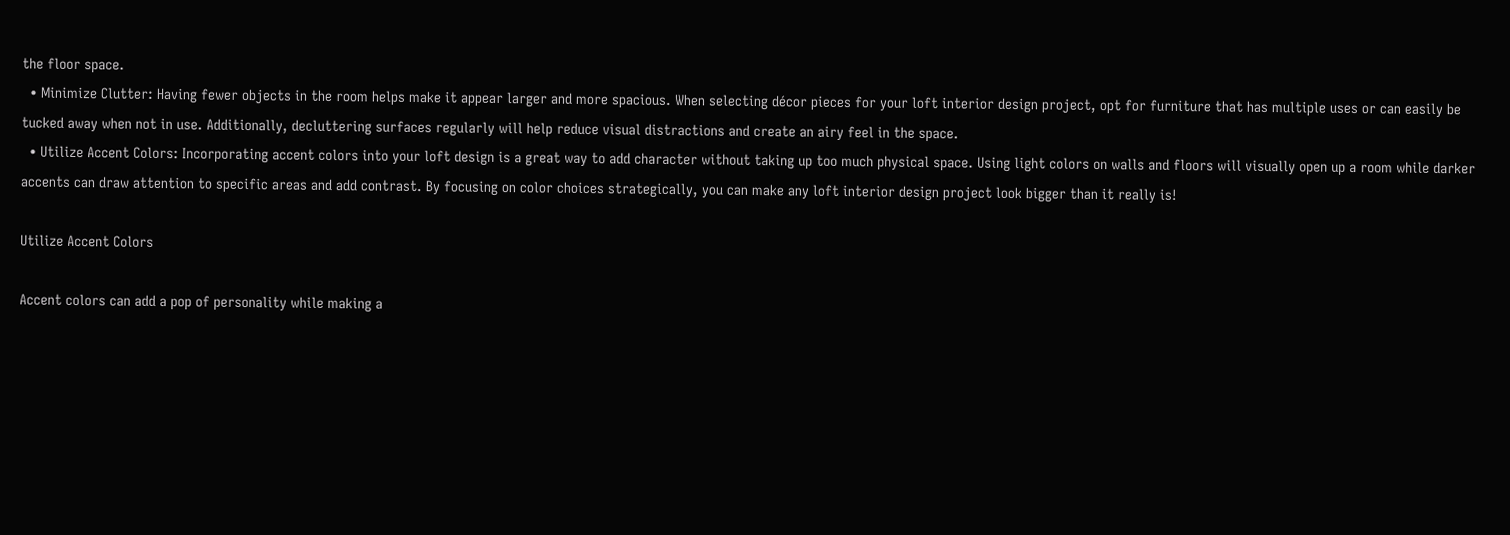the floor space.
  • Minimize Clutter: Having fewer objects in the room helps make it appear larger and more spacious. When selecting décor pieces for your loft interior design project, opt for furniture that has multiple uses or can easily be tucked away when not in use. Additionally, decluttering surfaces regularly will help reduce visual distractions and create an airy feel in the space.
  • Utilize Accent Colors: Incorporating accent colors into your loft design is a great way to add character without taking up too much physical space. Using light colors on walls and floors will visually open up a room while darker accents can draw attention to specific areas and add contrast. By focusing on color choices strategically, you can make any loft interior design project look bigger than it really is!

Utilize Accent Colors

Accent colors can add a pop of personality while making a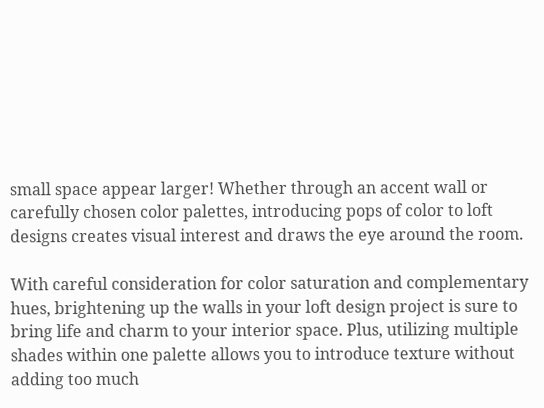small space appear larger! Whether through an accent wall or carefully chosen color palettes, introducing pops of color to loft designs creates visual interest and draws the eye around the room.

With careful consideration for color saturation and complementary hues, brightening up the walls in your loft design project is sure to bring life and charm to your interior space. Plus, utilizing multiple shades within one palette allows you to introduce texture without adding too much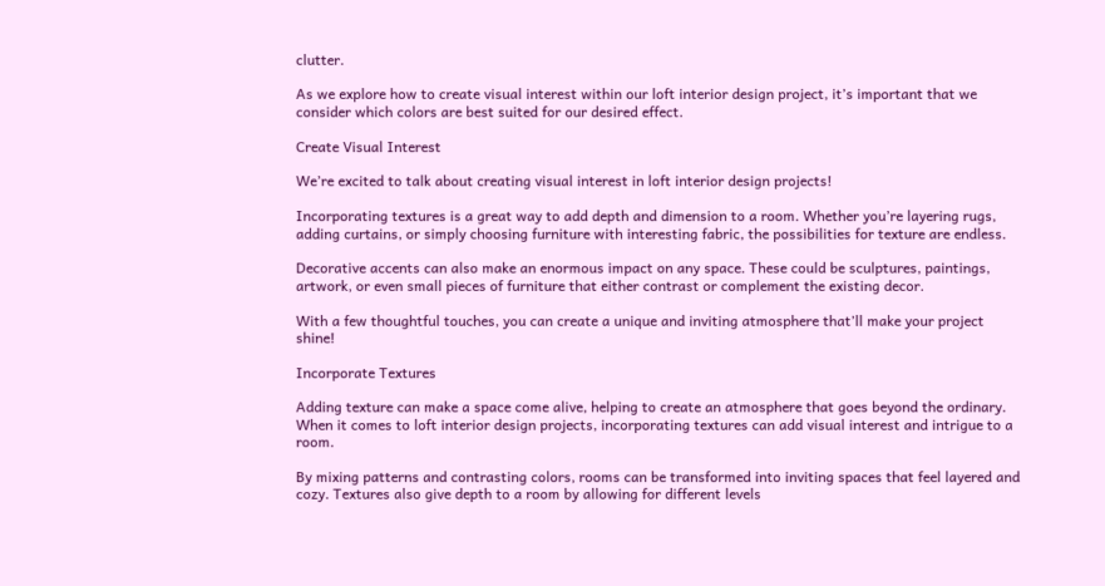clutter.

As we explore how to create visual interest within our loft interior design project, it’s important that we consider which colors are best suited for our desired effect.

Create Visual Interest

We’re excited to talk about creating visual interest in loft interior design projects!

Incorporating textures is a great way to add depth and dimension to a room. Whether you’re layering rugs, adding curtains, or simply choosing furniture with interesting fabric, the possibilities for texture are endless.

Decorative accents can also make an enormous impact on any space. These could be sculptures, paintings, artwork, or even small pieces of furniture that either contrast or complement the existing decor.

With a few thoughtful touches, you can create a unique and inviting atmosphere that’ll make your project shine!

Incorporate Textures

Adding texture can make a space come alive, helping to create an atmosphere that goes beyond the ordinary. When it comes to loft interior design projects, incorporating textures can add visual interest and intrigue to a room.

By mixing patterns and contrasting colors, rooms can be transformed into inviting spaces that feel layered and cozy. Textures also give depth to a room by allowing for different levels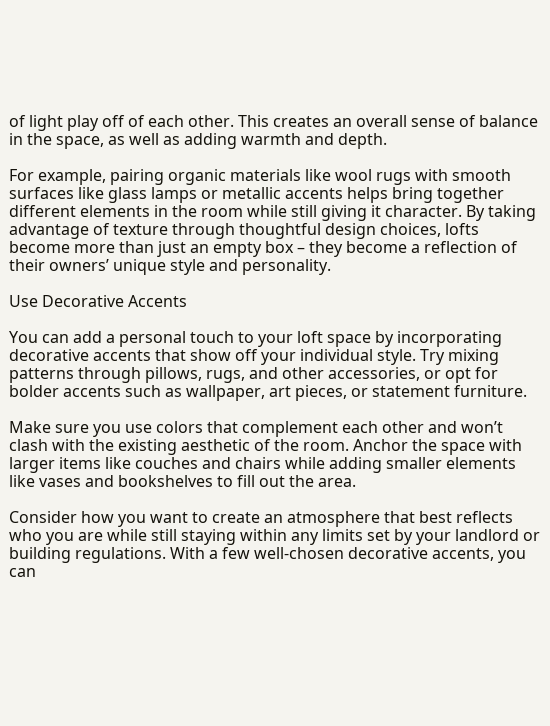of light play off of each other. This creates an overall sense of balance in the space, as well as adding warmth and depth.

For example, pairing organic materials like wool rugs with smooth surfaces like glass lamps or metallic accents helps bring together different elements in the room while still giving it character. By taking advantage of texture through thoughtful design choices, lofts become more than just an empty box – they become a reflection of their owners’ unique style and personality.

Use Decorative Accents

You can add a personal touch to your loft space by incorporating decorative accents that show off your individual style. Try mixing patterns through pillows, rugs, and other accessories, or opt for bolder accents such as wallpaper, art pieces, or statement furniture.

Make sure you use colors that complement each other and won’t clash with the existing aesthetic of the room. Anchor the space with larger items like couches and chairs while adding smaller elements like vases and bookshelves to fill out the area.

Consider how you want to create an atmosphere that best reflects who you are while still staying within any limits set by your landlord or building regulations. With a few well-chosen decorative accents, you can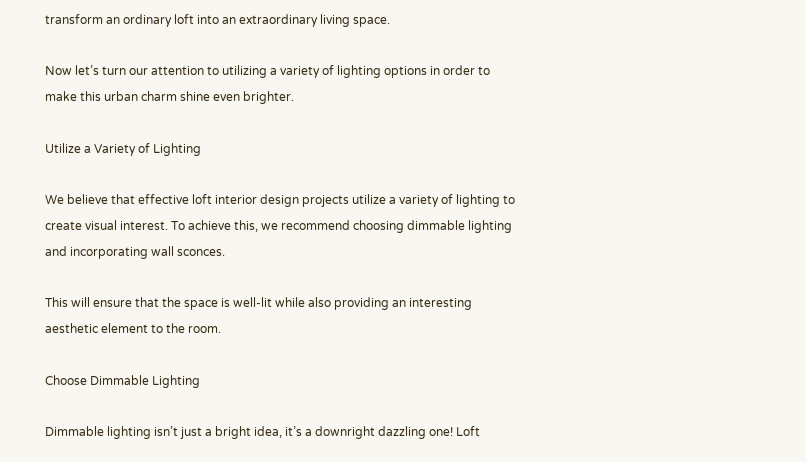transform an ordinary loft into an extraordinary living space.

Now let’s turn our attention to utilizing a variety of lighting options in order to make this urban charm shine even brighter.

Utilize a Variety of Lighting

We believe that effective loft interior design projects utilize a variety of lighting to create visual interest. To achieve this, we recommend choosing dimmable lighting and incorporating wall sconces.

This will ensure that the space is well-lit while also providing an interesting aesthetic element to the room.

Choose Dimmable Lighting

Dimmable lighting isn’t just a bright idea, it’s a downright dazzling one! Loft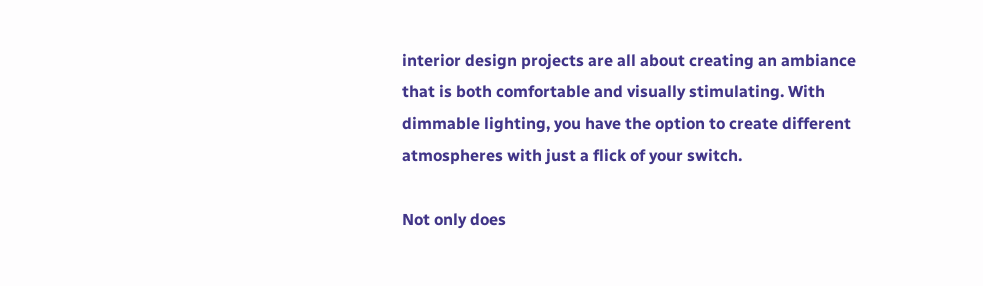interior design projects are all about creating an ambiance that is both comfortable and visually stimulating. With dimmable lighting, you have the option to create different atmospheres with just a flick of your switch.

Not only does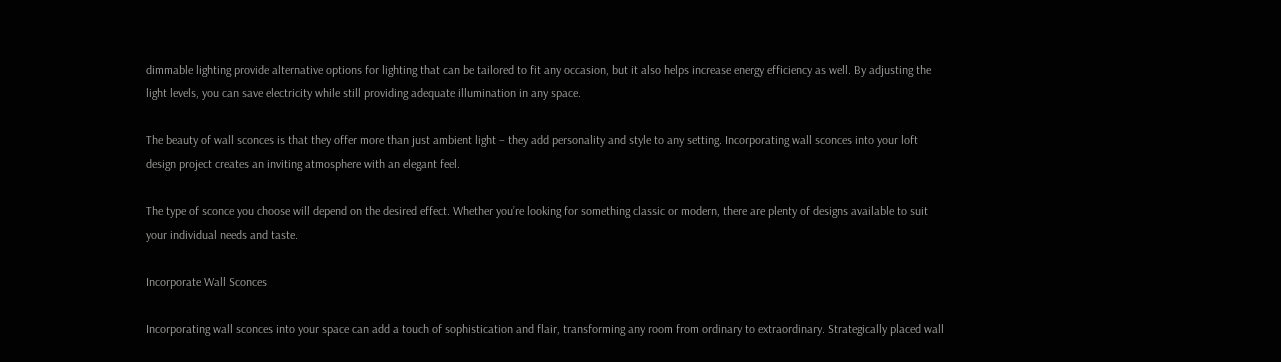dimmable lighting provide alternative options for lighting that can be tailored to fit any occasion, but it also helps increase energy efficiency as well. By adjusting the light levels, you can save electricity while still providing adequate illumination in any space.

The beauty of wall sconces is that they offer more than just ambient light – they add personality and style to any setting. Incorporating wall sconces into your loft design project creates an inviting atmosphere with an elegant feel.

The type of sconce you choose will depend on the desired effect. Whether you’re looking for something classic or modern, there are plenty of designs available to suit your individual needs and taste.

Incorporate Wall Sconces

Incorporating wall sconces into your space can add a touch of sophistication and flair, transforming any room from ordinary to extraordinary. Strategically placed wall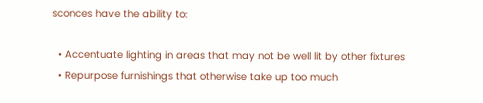sconces have the ability to:

  • Accentuate lighting in areas that may not be well lit by other fixtures
  • Repurpose furnishings that otherwise take up too much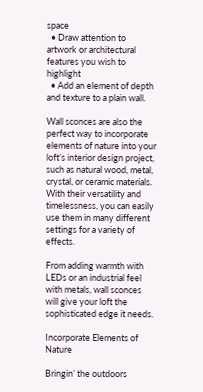space
  • Draw attention to artwork or architectural features you wish to highlight
  • Add an element of depth and texture to a plain wall.

Wall sconces are also the perfect way to incorporate elements of nature into your loft’s interior design project, such as natural wood, metal, crystal, or ceramic materials. With their versatility and timelessness, you can easily use them in many different settings for a variety of effects.

From adding warmth with LEDs or an industrial feel with metals, wall sconces will give your loft the sophisticated edge it needs.

Incorporate Elements of Nature

Bringin’ the outdoors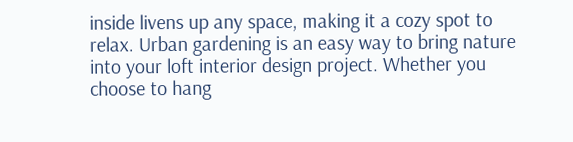inside livens up any space, making it a cozy spot to relax. Urban gardening is an easy way to bring nature into your loft interior design project. Whether you choose to hang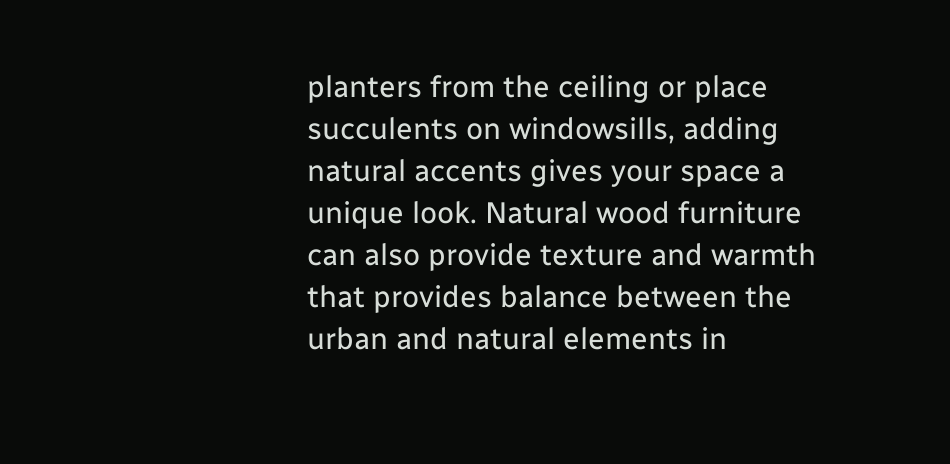planters from the ceiling or place succulents on windowsills, adding natural accents gives your space a unique look. Natural wood furniture can also provide texture and warmth that provides balance between the urban and natural elements in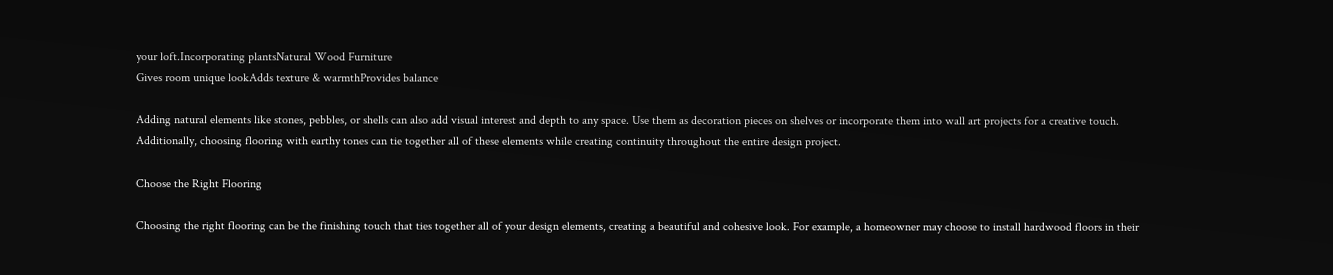your loft.Incorporating plantsNatural Wood Furniture
Gives room unique lookAdds texture & warmthProvides balance

Adding natural elements like stones, pebbles, or shells can also add visual interest and depth to any space. Use them as decoration pieces on shelves or incorporate them into wall art projects for a creative touch. Additionally, choosing flooring with earthy tones can tie together all of these elements while creating continuity throughout the entire design project.

Choose the Right Flooring

Choosing the right flooring can be the finishing touch that ties together all of your design elements, creating a beautiful and cohesive look. For example, a homeowner may choose to install hardwood floors in their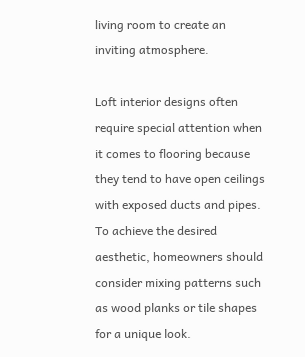living room to create an inviting atmosphere.

Loft interior designs often require special attention when it comes to flooring because they tend to have open ceilings with exposed ducts and pipes. To achieve the desired aesthetic, homeowners should consider mixing patterns such as wood planks or tile shapes for a unique look.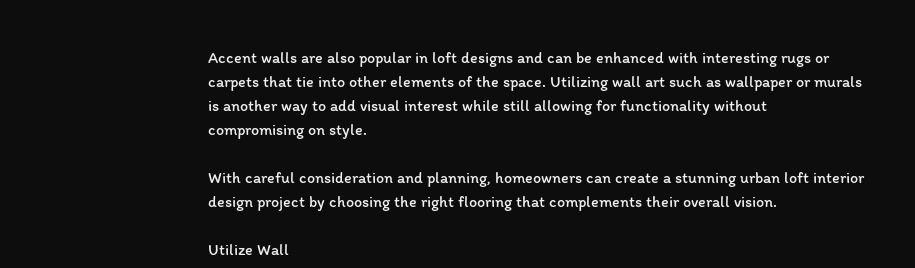Accent walls are also popular in loft designs and can be enhanced with interesting rugs or carpets that tie into other elements of the space. Utilizing wall art such as wallpaper or murals is another way to add visual interest while still allowing for functionality without compromising on style.

With careful consideration and planning, homeowners can create a stunning urban loft interior design project by choosing the right flooring that complements their overall vision.

Utilize Wall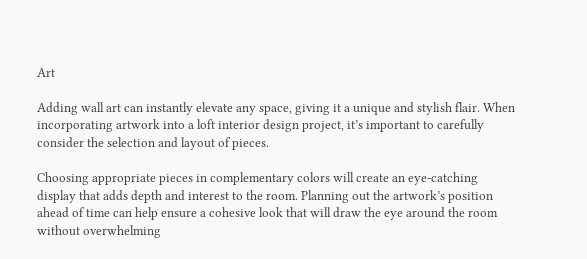Art

Adding wall art can instantly elevate any space, giving it a unique and stylish flair. When incorporating artwork into a loft interior design project, it’s important to carefully consider the selection and layout of pieces.

Choosing appropriate pieces in complementary colors will create an eye-catching display that adds depth and interest to the room. Planning out the artwork’s position ahead of time can help ensure a cohesive look that will draw the eye around the room without overwhelming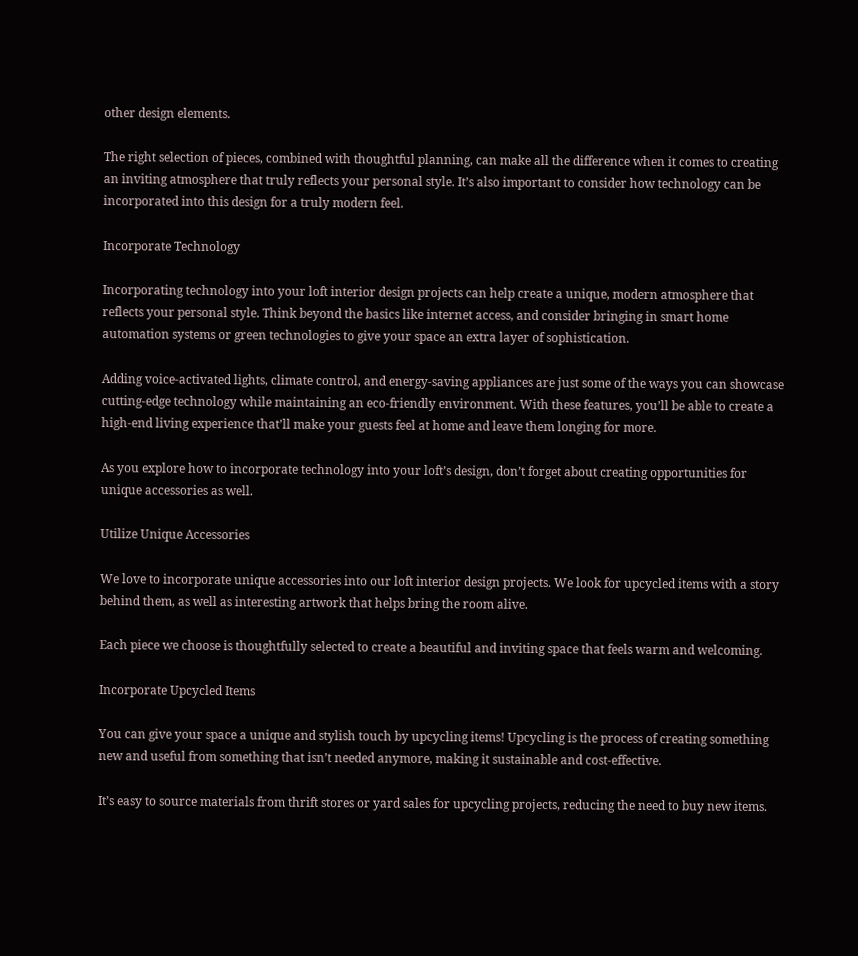other design elements.

The right selection of pieces, combined with thoughtful planning, can make all the difference when it comes to creating an inviting atmosphere that truly reflects your personal style. It’s also important to consider how technology can be incorporated into this design for a truly modern feel.

Incorporate Technology

Incorporating technology into your loft interior design projects can help create a unique, modern atmosphere that reflects your personal style. Think beyond the basics like internet access, and consider bringing in smart home automation systems or green technologies to give your space an extra layer of sophistication.

Adding voice-activated lights, climate control, and energy-saving appliances are just some of the ways you can showcase cutting-edge technology while maintaining an eco-friendly environment. With these features, you’ll be able to create a high-end living experience that’ll make your guests feel at home and leave them longing for more.

As you explore how to incorporate technology into your loft’s design, don’t forget about creating opportunities for unique accessories as well.

Utilize Unique Accessories

We love to incorporate unique accessories into our loft interior design projects. We look for upcycled items with a story behind them, as well as interesting artwork that helps bring the room alive.

Each piece we choose is thoughtfully selected to create a beautiful and inviting space that feels warm and welcoming.

Incorporate Upcycled Items

You can give your space a unique and stylish touch by upcycling items! Upcycling is the process of creating something new and useful from something that isn’t needed anymore, making it sustainable and cost-effective.

It’s easy to source materials from thrift stores or yard sales for upcycling projects, reducing the need to buy new items.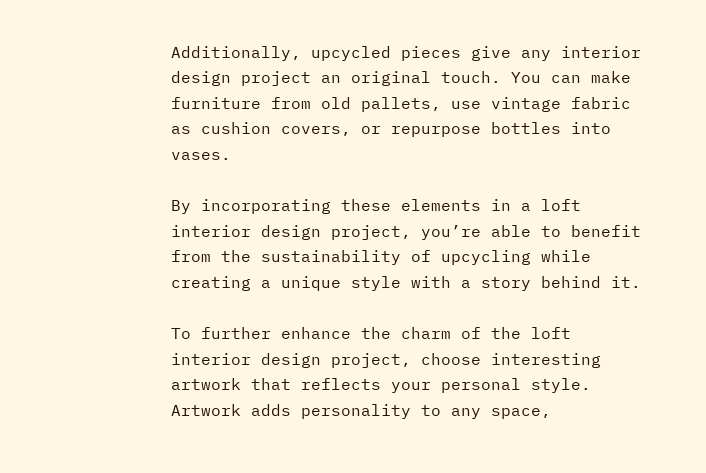Additionally, upcycled pieces give any interior design project an original touch. You can make furniture from old pallets, use vintage fabric as cushion covers, or repurpose bottles into vases.

By incorporating these elements in a loft interior design project, you’re able to benefit from the sustainability of upcycling while creating a unique style with a story behind it.

To further enhance the charm of the loft interior design project, choose interesting artwork that reflects your personal style. Artwork adds personality to any space,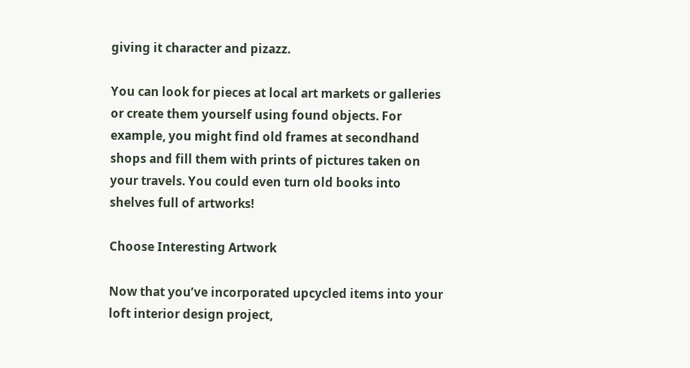giving it character and pizazz.

You can look for pieces at local art markets or galleries or create them yourself using found objects. For example, you might find old frames at secondhand shops and fill them with prints of pictures taken on your travels. You could even turn old books into shelves full of artworks!

Choose Interesting Artwork

Now that you’ve incorporated upcycled items into your loft interior design project,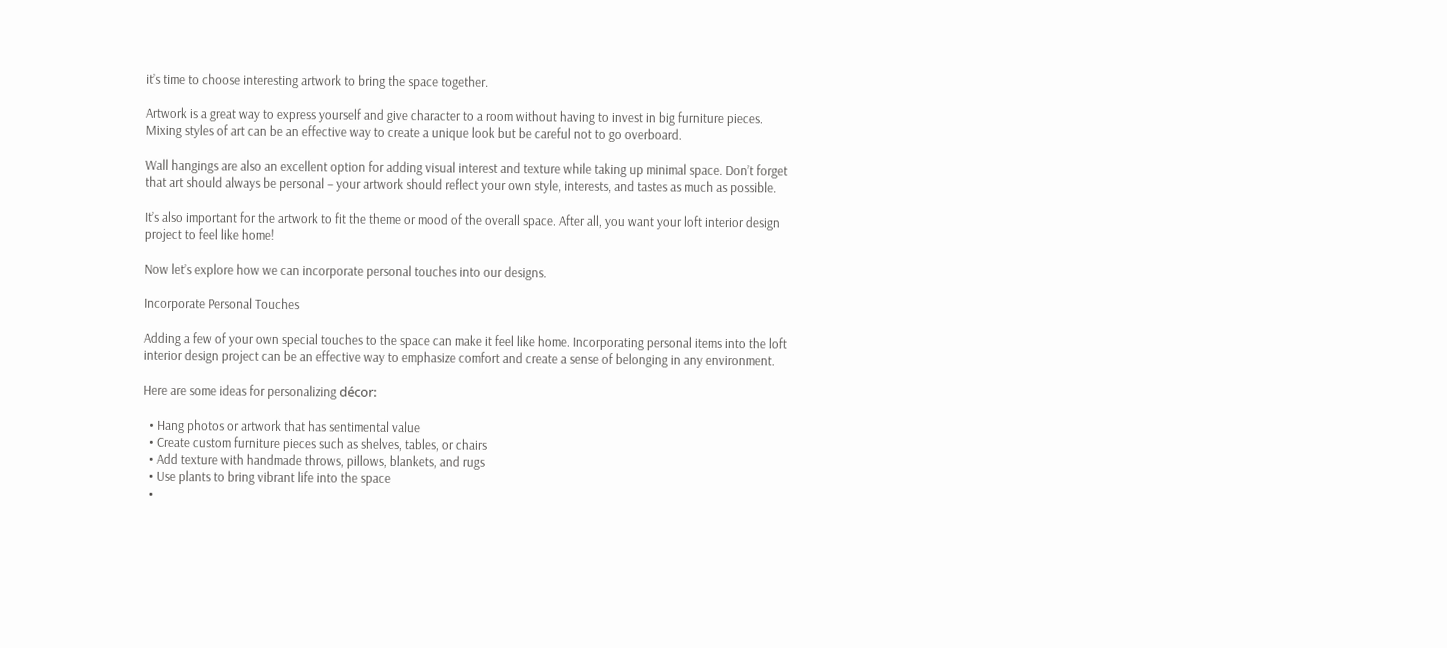it’s time to choose interesting artwork to bring the space together.

Artwork is a great way to express yourself and give character to a room without having to invest in big furniture pieces. Mixing styles of art can be an effective way to create a unique look but be careful not to go overboard.

Wall hangings are also an excellent option for adding visual interest and texture while taking up minimal space. Don’t forget that art should always be personal – your artwork should reflect your own style, interests, and tastes as much as possible.

It’s also important for the artwork to fit the theme or mood of the overall space. After all, you want your loft interior design project to feel like home!

Now let’s explore how we can incorporate personal touches into our designs.

Incorporate Personal Touches

Adding a few of your own special touches to the space can make it feel like home. Incorporating personal items into the loft interior design project can be an effective way to emphasize comfort and create a sense of belonging in any environment.

Here are some ideas for personalizing décor:

  • Hang photos or artwork that has sentimental value
  • Create custom furniture pieces such as shelves, tables, or chairs
  • Add texture with handmade throws, pillows, blankets, and rugs
  • Use plants to bring vibrant life into the space
  •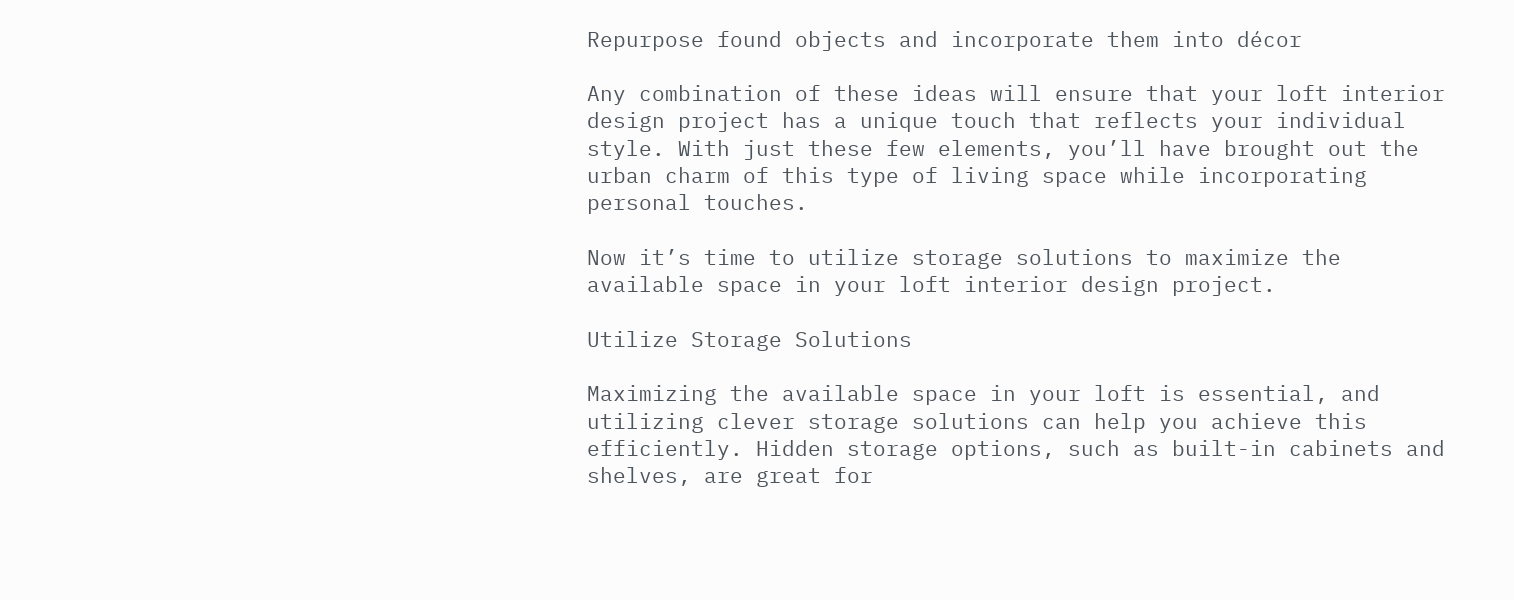Repurpose found objects and incorporate them into décor

Any combination of these ideas will ensure that your loft interior design project has a unique touch that reflects your individual style. With just these few elements, you’ll have brought out the urban charm of this type of living space while incorporating personal touches.

Now it’s time to utilize storage solutions to maximize the available space in your loft interior design project.

Utilize Storage Solutions

Maximizing the available space in your loft is essential, and utilizing clever storage solutions can help you achieve this efficiently. Hidden storage options, such as built-in cabinets and shelves, are great for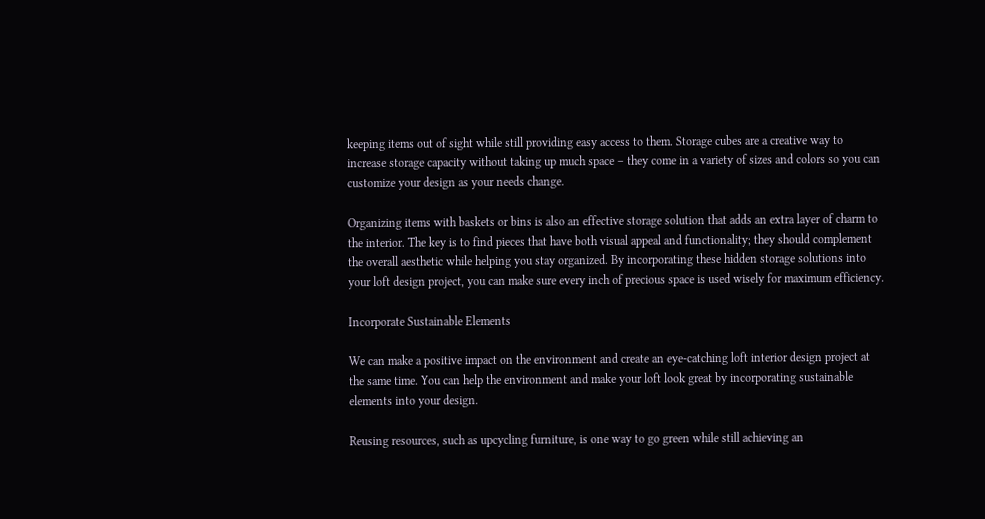keeping items out of sight while still providing easy access to them. Storage cubes are a creative way to increase storage capacity without taking up much space – they come in a variety of sizes and colors so you can customize your design as your needs change.

Organizing items with baskets or bins is also an effective storage solution that adds an extra layer of charm to the interior. The key is to find pieces that have both visual appeal and functionality; they should complement the overall aesthetic while helping you stay organized. By incorporating these hidden storage solutions into your loft design project, you can make sure every inch of precious space is used wisely for maximum efficiency.

Incorporate Sustainable Elements

We can make a positive impact on the environment and create an eye-catching loft interior design project at the same time. You can help the environment and make your loft look great by incorporating sustainable elements into your design.

Reusing resources, such as upcycling furniture, is one way to go green while still achieving an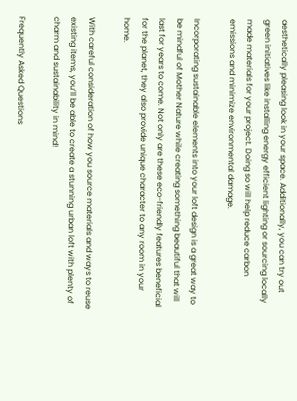aesthetically pleasing look in your space. Additionally, you can try out green initiatives like installing energy efficient lighting or sourcing locally made materials for your project. Doing so will help reduce carbon emissions and minimize environmental damage.

Incorporating sustainable elements into your loft design is a great way to be mindful of Mother Nature while creating something beautiful that will last for years to come. Not only are these eco-friendly features beneficial for the planet, they also provide unique character to any room in your home.

With careful consideration of how you source materials and ways to reuse existing items, you’ll be able to create a stunning urban loft with plenty of charm and sustainability in mind!

Frequently Asked Questions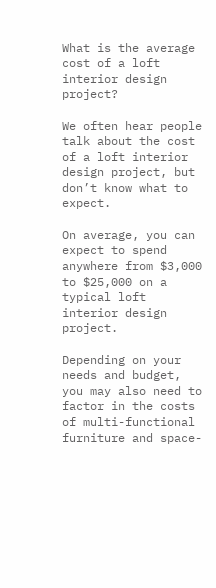What is the average cost of a loft interior design project?

We often hear people talk about the cost of a loft interior design project, but don’t know what to expect.

On average, you can expect to spend anywhere from $3,000 to $25,000 on a typical loft interior design project.

Depending on your needs and budget, you may also need to factor in the costs of multi-functional furniture and space-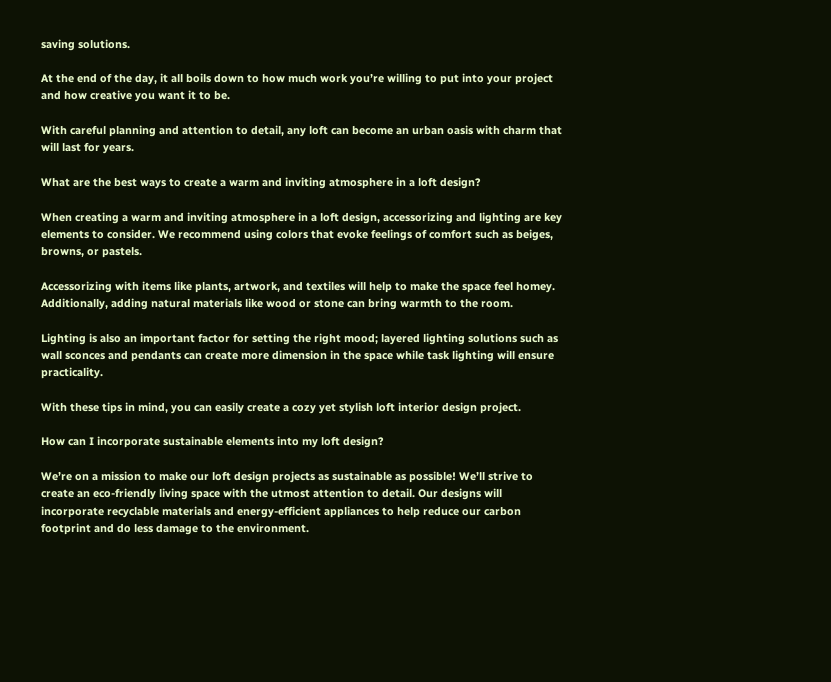saving solutions.

At the end of the day, it all boils down to how much work you’re willing to put into your project and how creative you want it to be.

With careful planning and attention to detail, any loft can become an urban oasis with charm that will last for years.

What are the best ways to create a warm and inviting atmosphere in a loft design?

When creating a warm and inviting atmosphere in a loft design, accessorizing and lighting are key elements to consider. We recommend using colors that evoke feelings of comfort such as beiges, browns, or pastels.

Accessorizing with items like plants, artwork, and textiles will help to make the space feel homey. Additionally, adding natural materials like wood or stone can bring warmth to the room.

Lighting is also an important factor for setting the right mood; layered lighting solutions such as wall sconces and pendants can create more dimension in the space while task lighting will ensure practicality.

With these tips in mind, you can easily create a cozy yet stylish loft interior design project.

How can I incorporate sustainable elements into my loft design?

We’re on a mission to make our loft design projects as sustainable as possible! We’ll strive to create an eco-friendly living space with the utmost attention to detail. Our designs will incorporate recyclable materials and energy-efficient appliances to help reduce our carbon footprint and do less damage to the environment.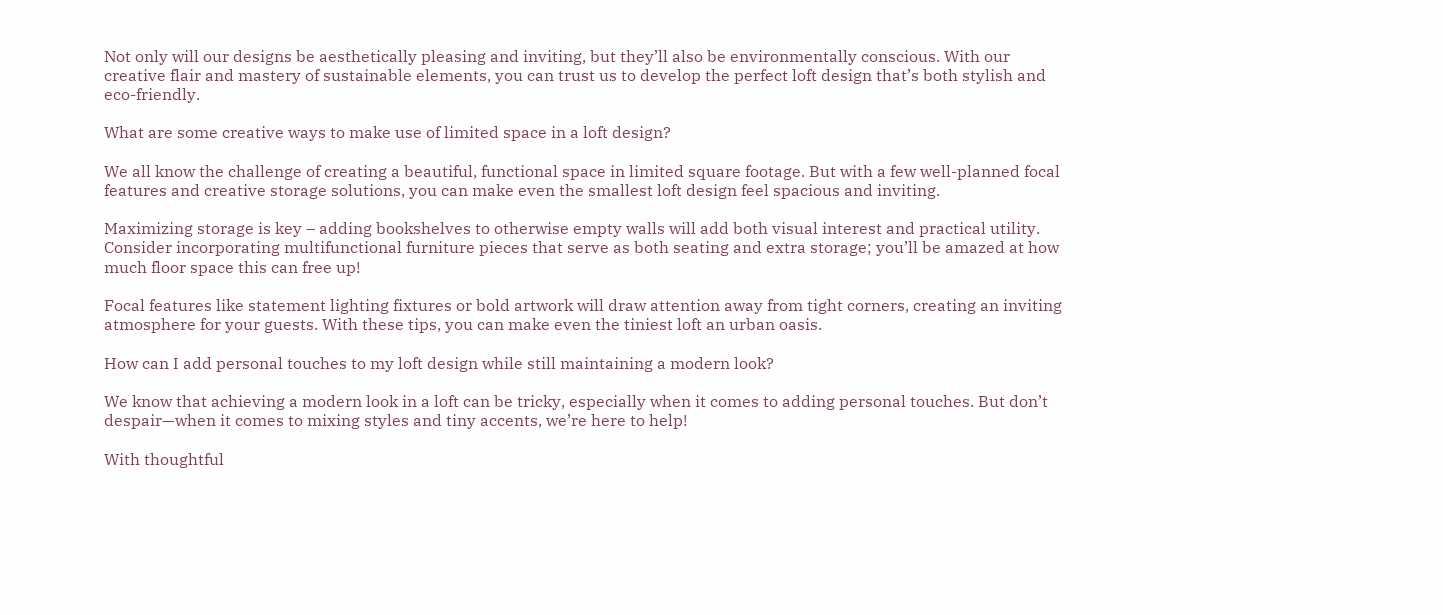Not only will our designs be aesthetically pleasing and inviting, but they’ll also be environmentally conscious. With our creative flair and mastery of sustainable elements, you can trust us to develop the perfect loft design that’s both stylish and eco-friendly.

What are some creative ways to make use of limited space in a loft design?

We all know the challenge of creating a beautiful, functional space in limited square footage. But with a few well-planned focal features and creative storage solutions, you can make even the smallest loft design feel spacious and inviting.

Maximizing storage is key – adding bookshelves to otherwise empty walls will add both visual interest and practical utility. Consider incorporating multifunctional furniture pieces that serve as both seating and extra storage; you’ll be amazed at how much floor space this can free up!

Focal features like statement lighting fixtures or bold artwork will draw attention away from tight corners, creating an inviting atmosphere for your guests. With these tips, you can make even the tiniest loft an urban oasis.

How can I add personal touches to my loft design while still maintaining a modern look?

We know that achieving a modern look in a loft can be tricky, especially when it comes to adding personal touches. But don’t despair—when it comes to mixing styles and tiny accents, we’re here to help!

With thoughtful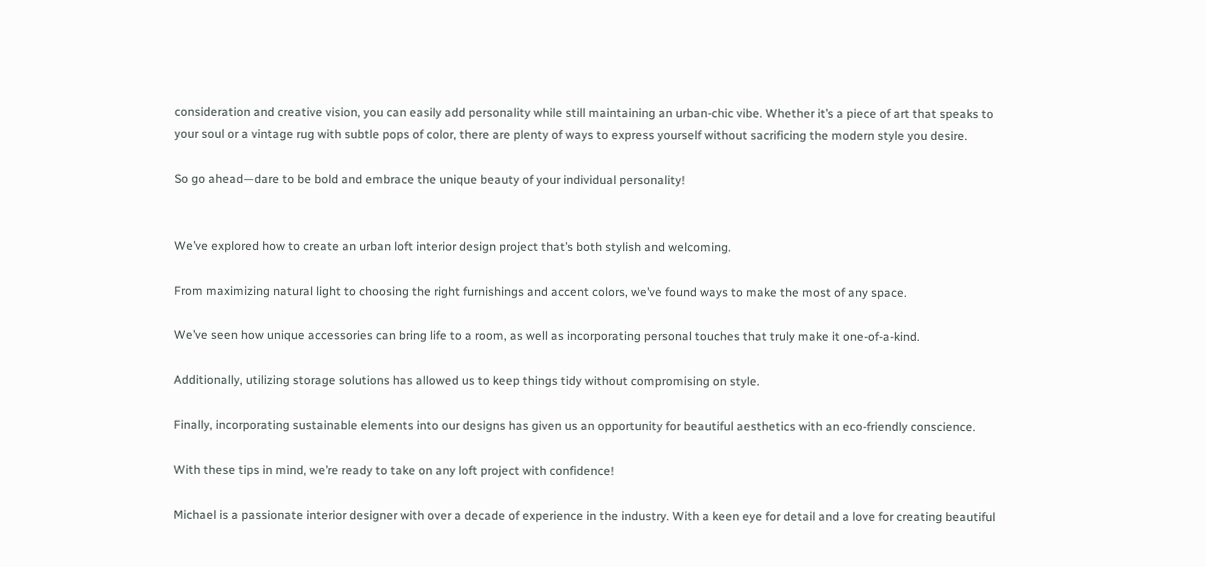consideration and creative vision, you can easily add personality while still maintaining an urban-chic vibe. Whether it’s a piece of art that speaks to your soul or a vintage rug with subtle pops of color, there are plenty of ways to express yourself without sacrificing the modern style you desire.

So go ahead—dare to be bold and embrace the unique beauty of your individual personality!


We’ve explored how to create an urban loft interior design project that’s both stylish and welcoming.

From maximizing natural light to choosing the right furnishings and accent colors, we’ve found ways to make the most of any space.

We’ve seen how unique accessories can bring life to a room, as well as incorporating personal touches that truly make it one-of-a-kind.

Additionally, utilizing storage solutions has allowed us to keep things tidy without compromising on style.

Finally, incorporating sustainable elements into our designs has given us an opportunity for beautiful aesthetics with an eco-friendly conscience.

With these tips in mind, we’re ready to take on any loft project with confidence!

Michael is a passionate interior designer with over a decade of experience in the industry. With a keen eye for detail and a love for creating beautiful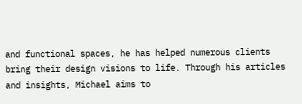and functional spaces, he has helped numerous clients bring their design visions to life. Through his articles and insights, Michael aims to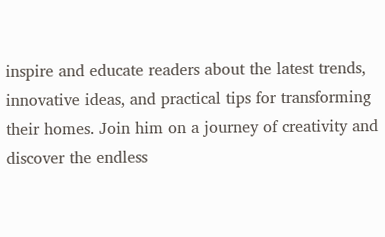inspire and educate readers about the latest trends, innovative ideas, and practical tips for transforming their homes. Join him on a journey of creativity and discover the endless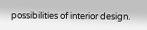possibilities of interior design.